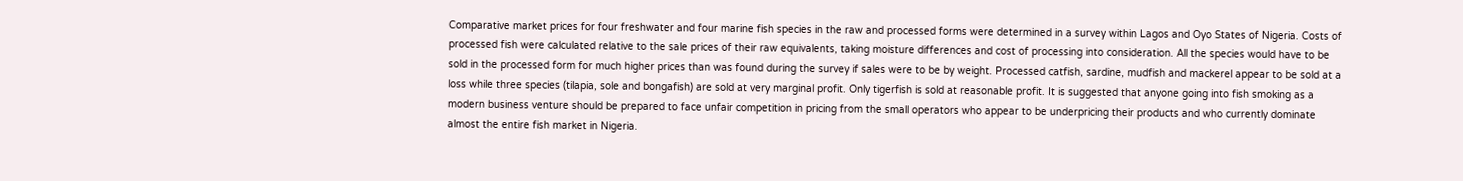Comparative market prices for four freshwater and four marine fish species in the raw and processed forms were determined in a survey within Lagos and Oyo States of Nigeria. Costs of processed fish were calculated relative to the sale prices of their raw equivalents, taking moisture differences and cost of processing into consideration. All the species would have to be sold in the processed form for much higher prices than was found during the survey if sales were to be by weight. Processed catfish, sardine, mudfish and mackerel appear to be sold at a loss while three species (tilapia, sole and bongafish) are sold at very marginal profit. Only tigerfish is sold at reasonable profit. It is suggested that anyone going into fish smoking as a modern business venture should be prepared to face unfair competition in pricing from the small operators who appear to be underpricing their products and who currently dominate almost the entire fish market in Nigeria.